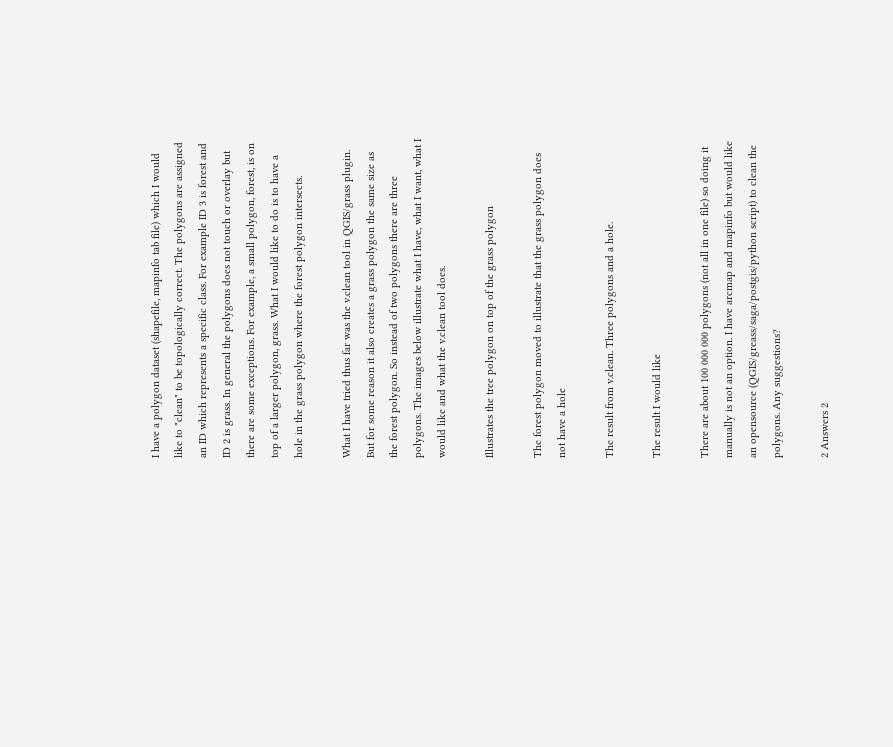I have a polygon dataset (shapefile, mapinfo tab file) which I would like to "clean" to be topologically correct. The polygons are assigned an ID which represents a specific class. For example ID 3 is forest and ID 2 is grass. In general the polygons does not touch or overlay but there are some exceptions. For example, a small polygon, forest, is on top of a larger polygon, grass. What I would like to do is to have a hole in the grass polygon where the forest polygon intersects.

What I have tried thus far was the v.clean tool in QGIS/grass plugin. But for some reason it also creates a grass polygon the same size as the forest polygon. So instead of two polygons there are three polygons. The images below illustrate what I have, what I want, what I would like and what the v.clean tool does.

Illustrates the tree polygon on top of the grass polygon

The forest polygon moved to illustrate that the grass polygon does not have a hole

The result from v.clean. Three polygons and a hole.

The result I would like

There are about 100 000 000 polygons (not all in one file) so doing it manually is not an option. I have arcmap and mapinfo but would like an opensource (QGIS/greass/saga/postgis/python script) to clean the polygons. Any suggestions?

2 Answers 2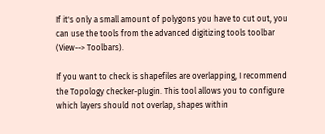If it's only a small amount of polygons you have to cut out, you can use the tools from the advanced digitizing tools toolbar (View--> Toolbars).

If you want to check is shapefiles are overlapping, I recommend the Topology checker-plugin. This tool allows you to configure which layers should not overlap, shapes within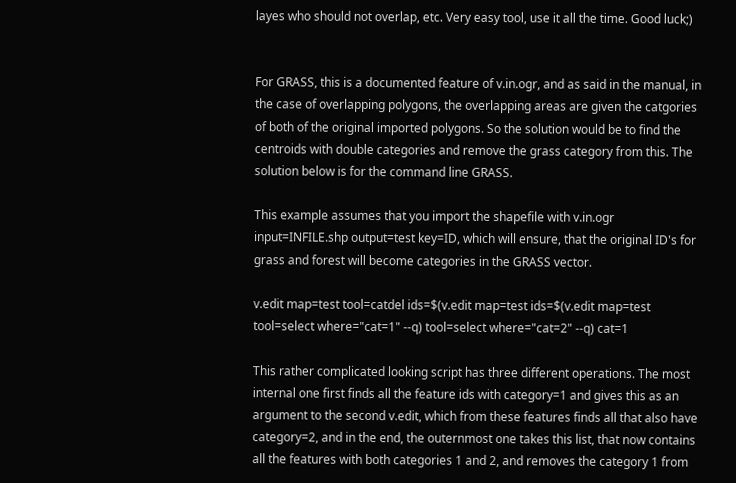layes who should not overlap, etc. Very easy tool, use it all the time. Good luck;)


For GRASS, this is a documented feature of v.in.ogr, and as said in the manual, in the case of overlapping polygons, the overlapping areas are given the catgories of both of the original imported polygons. So the solution would be to find the centroids with double categories and remove the grass category from this. The solution below is for the command line GRASS.

This example assumes that you import the shapefile with v.in.ogr input=INFILE.shp output=test key=ID, which will ensure, that the original ID's for grass and forest will become categories in the GRASS vector.

v.edit map=test tool=catdel ids=$(v.edit map=test ids=$(v.edit map=test tool=select where="cat=1" --q) tool=select where="cat=2" --q) cat=1

This rather complicated looking script has three different operations. The most internal one first finds all the feature ids with category=1 and gives this as an argument to the second v.edit, which from these features finds all that also have category=2, and in the end, the outernmost one takes this list, that now contains all the features with both categories 1 and 2, and removes the category 1 from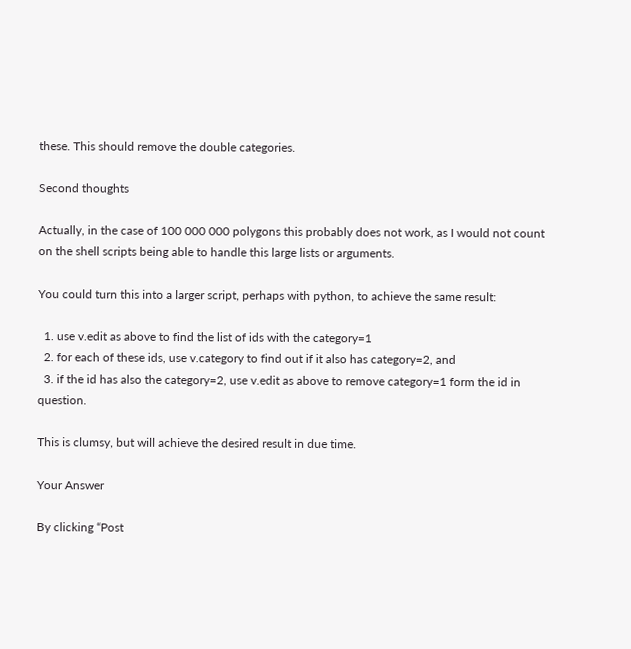these. This should remove the double categories.

Second thoughts

Actually, in the case of 100 000 000 polygons this probably does not work, as I would not count on the shell scripts being able to handle this large lists or arguments.

You could turn this into a larger script, perhaps with python, to achieve the same result:

  1. use v.edit as above to find the list of ids with the category=1
  2. for each of these ids, use v.category to find out if it also has category=2, and
  3. if the id has also the category=2, use v.edit as above to remove category=1 form the id in question.

This is clumsy, but will achieve the desired result in due time.

Your Answer

By clicking “Post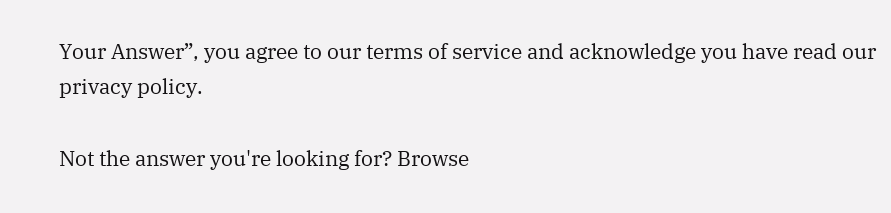Your Answer”, you agree to our terms of service and acknowledge you have read our privacy policy.

Not the answer you're looking for? Browse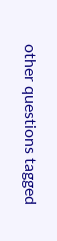other questions tagged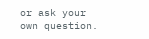or ask your own question.